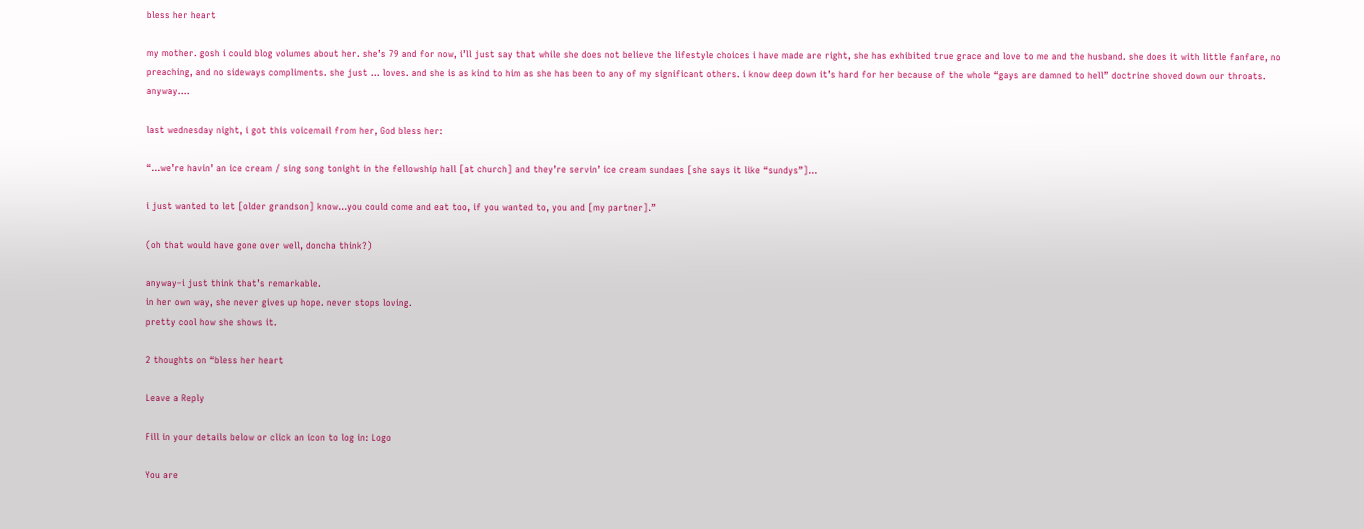bless her heart

my mother. gosh i could blog volumes about her. she’s 79 and for now, i’ll just say that while she does not believe the lifestyle choices i have made are right, she has exhibited true grace and love to me and the husband. she does it with little fanfare, no preaching, and no sideways compliments. she just … loves. and she is as kind to him as she has been to any of my significant others. i know deep down it’s hard for her because of the whole “gays are damned to hell” doctrine shoved down our throats. anyway….

last wednesday night, i got this voicemail from her, God bless her:

“…we’re havin’ an ice cream / sing song tonight in the fellowship hall [at church] and they’re servin’ ice cream sundaes [she says it like “sundys”]…

i just wanted to let [older grandson] know…you could come and eat too, if you wanted to, you and [my partner].”

(oh that would have gone over well, doncha think?)

anyway–i just think that’s remarkable.
in her own way, she never gives up hope. never stops loving.
pretty cool how she shows it.

2 thoughts on “bless her heart

Leave a Reply

Fill in your details below or click an icon to log in: Logo

You are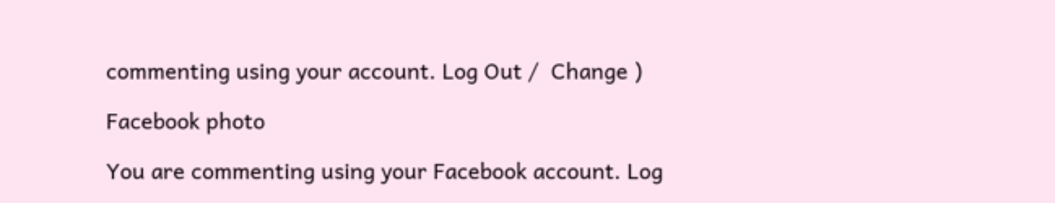commenting using your account. Log Out /  Change )

Facebook photo

You are commenting using your Facebook account. Log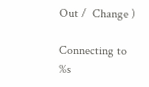Out /  Change )

Connecting to %s